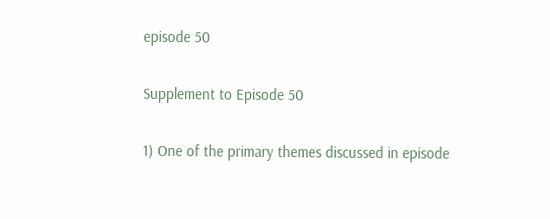episode 50

Supplement to Episode 50

1) One of the primary themes discussed in episode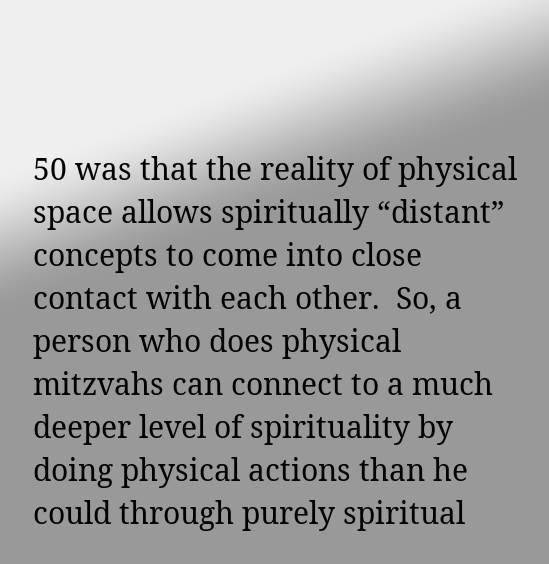50 was that the reality of physical space allows spiritually “distant” concepts to come into close contact with each other.  So, a person who does physical mitzvahs can connect to a much deeper level of spirituality by doing physical actions than he could through purely spiritual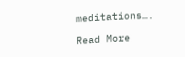meditations….

Read More